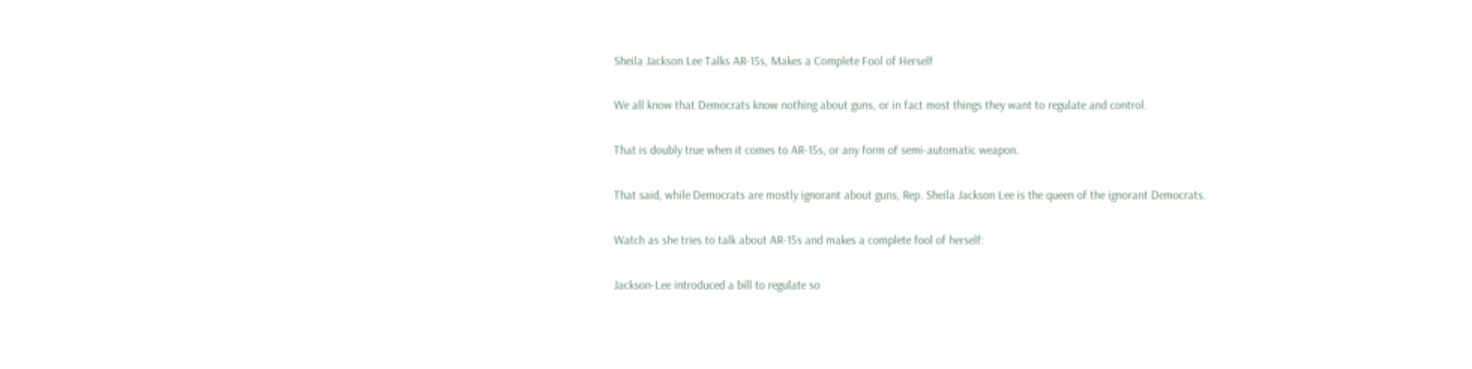Sheila Jackson Lee Talks AR-15s, Makes a Complete Fool of Herself

We all know that Democrats know nothing about guns, or in fact most things they want to regulate and control.

That is doubly true when it comes to AR-15s, or any form of semi-automatic weapon.

That said, while Democrats are mostly ignorant about guns, Rep. Sheila Jackson Lee is the queen of the ignorant Democrats.

Watch as she tries to talk about AR-15s and makes a complete fool of herself:

Jackson-Lee introduced a bill to regulate so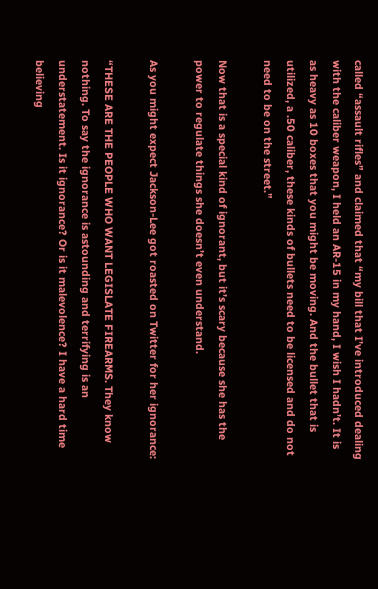called “assault rifles” and claimed that “my bill that I’ve introduced dealing with the caliber weapon, I held an AR-15 in my hand, I wish I hadn’t. It is as heavy as 10 boxes that you might be moving. And the bullet that is utilized, a .50 caliber, these kinds of bullets need to be licensed and do not need to be on the street.”

Now that is a special kind of ignorant, but it’s scary because she has the power to regulate things she doesn’t even understand.

As you might expect Jackson-Lee got roasted on Twitter for her ignorance:

“THESE ARE THE PEOPLE WHO WANT LEGISLATE FIREARMS. They know nothing. To say the ignorance is astounding and terrifying is an understatement. Is it ignorance? Or is it malevolence? I have a hard time believing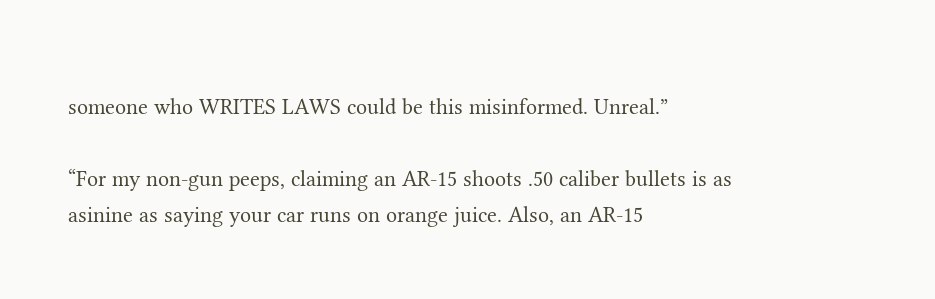someone who WRITES LAWS could be this misinformed. Unreal.”

“For my non-gun peeps, claiming an AR-15 shoots .50 caliber bullets is as asinine as saying your car runs on orange juice. Also, an AR-15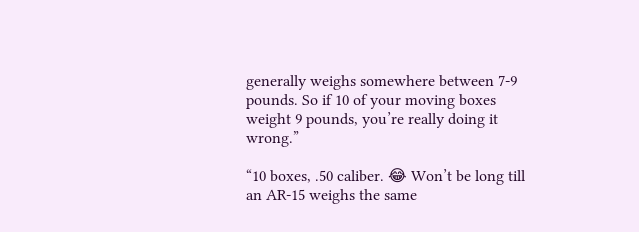generally weighs somewhere between 7-9 pounds. So if 10 of your moving boxes weight 9 pounds, you’re really doing it wrong.”

“10 boxes, .50 caliber. 😂 Won’t be long till an AR-15 weighs the same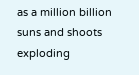as a million billion suns and shoots exploding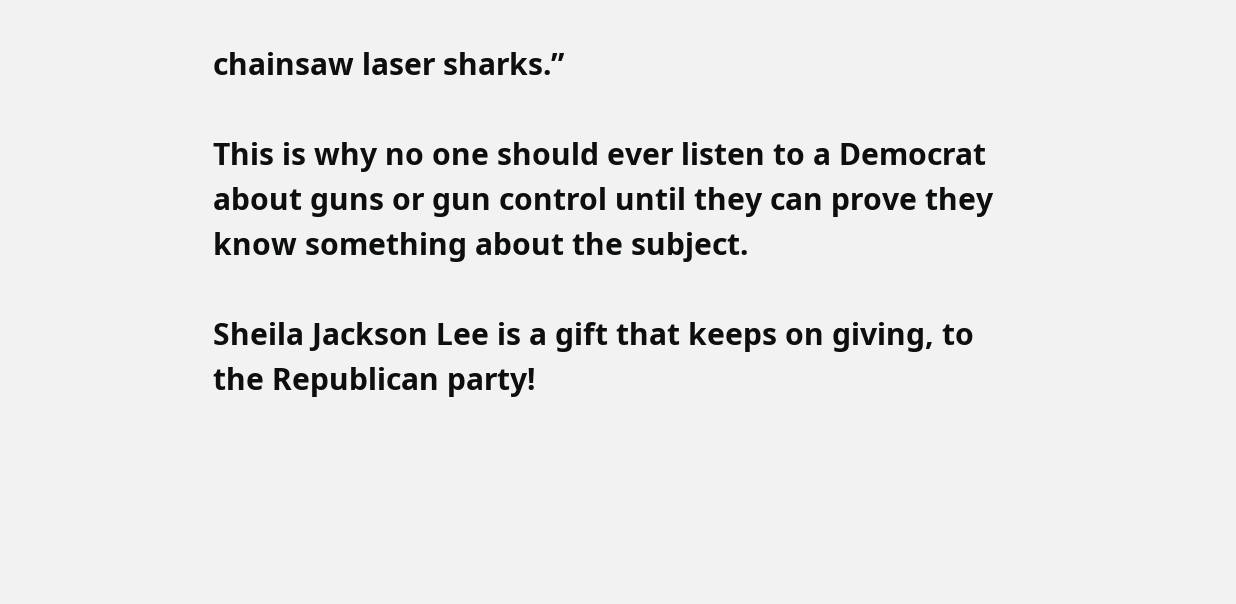chainsaw laser sharks.”

This is why no one should ever listen to a Democrat about guns or gun control until they can prove they know something about the subject.

Sheila Jackson Lee is a gift that keeps on giving, to the Republican party!